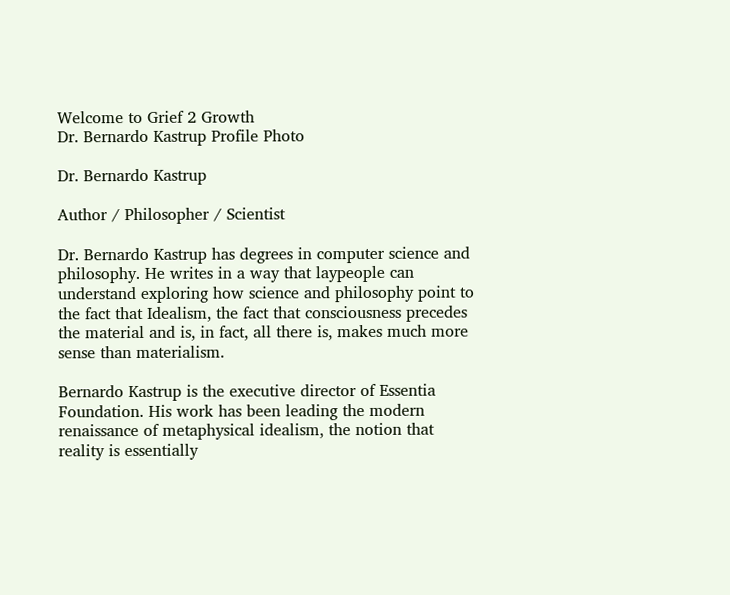Welcome to Grief 2 Growth
Dr. Bernardo Kastrup Profile Photo

Dr. Bernardo Kastrup

Author / Philosopher / Scientist

Dr. Bernardo Kastrup has degrees in computer science and philosophy. He writes in a way that laypeople can understand exploring how science and philosophy point to the fact that Idealism, the fact that consciousness precedes the material and is, in fact, all there is, makes much more sense than materialism.

Bernardo Kastrup is the executive director of Essentia Foundation. His work has been leading the modern renaissance of metaphysical idealism, the notion that reality is essentially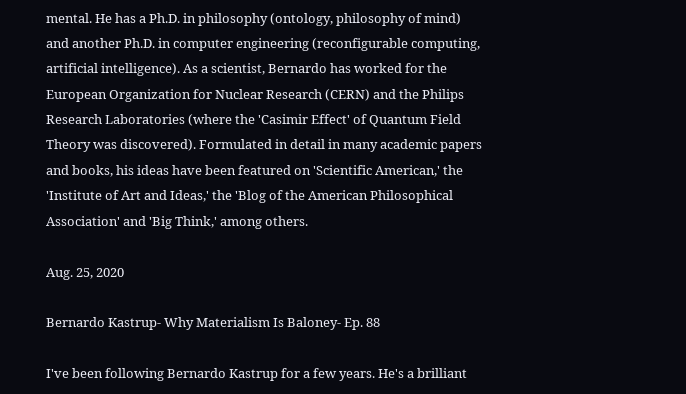mental. He has a Ph.D. in philosophy (ontology, philosophy of mind) and another Ph.D. in computer engineering (reconfigurable computing, artificial intelligence). As a scientist, Bernardo has worked for the European Organization for Nuclear Research (CERN) and the Philips Research Laboratories (where the 'Casimir Effect' of Quantum Field Theory was discovered). Formulated in detail in many academic papers and books, his ideas have been featured on 'Scientific American,' the 'Institute of Art and Ideas,' the 'Blog of the American Philosophical Association' and 'Big Think,' among others.

Aug. 25, 2020

Bernardo Kastrup- Why Materialism Is Baloney- Ep. 88

I've been following Bernardo Kastrup for a few years. He's a brilliant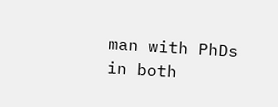man with PhDs in both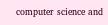computer science and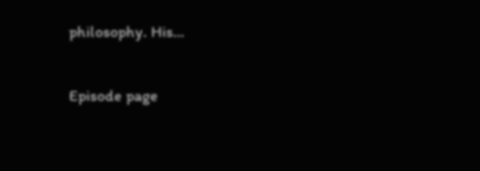philosophy. His…

Episode page